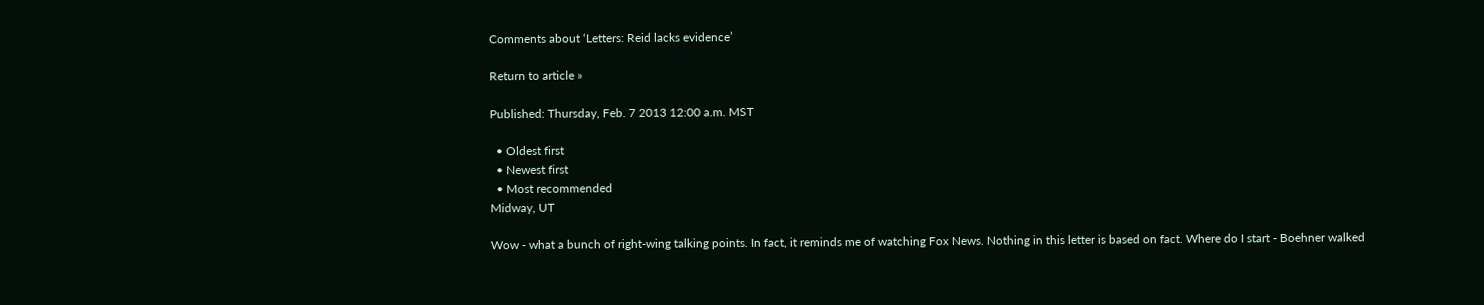Comments about ‘Letters: Reid lacks evidence’

Return to article »

Published: Thursday, Feb. 7 2013 12:00 a.m. MST

  • Oldest first
  • Newest first
  • Most recommended
Midway, UT

Wow - what a bunch of right-wing talking points. In fact, it reminds me of watching Fox News. Nothing in this letter is based on fact. Where do I start - Boehner walked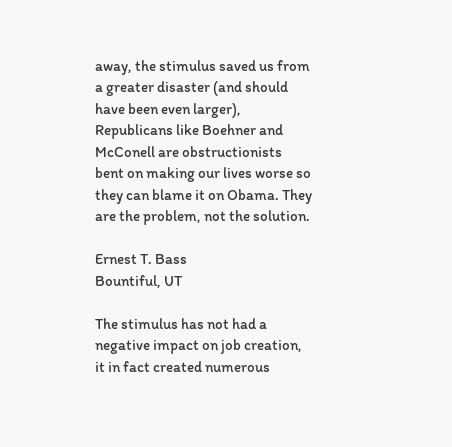away, the stimulus saved us from a greater disaster (and should have been even larger), Republicans like Boehner and McConell are obstructionists bent on making our lives worse so they can blame it on Obama. They are the problem, not the solution.

Ernest T. Bass
Bountiful, UT

The stimulus has not had a negative impact on job creation, it in fact created numerous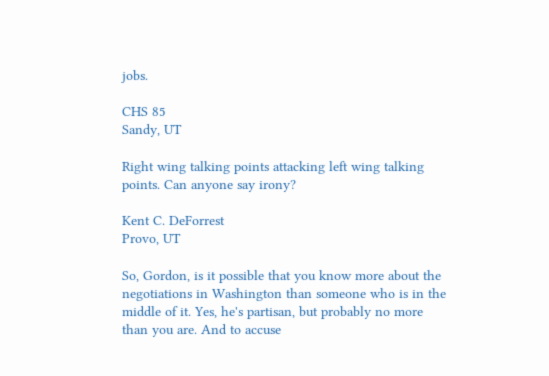jobs.

CHS 85
Sandy, UT

Right wing talking points attacking left wing talking points. Can anyone say irony?

Kent C. DeForrest
Provo, UT

So, Gordon, is it possible that you know more about the negotiations in Washington than someone who is in the middle of it. Yes, he's partisan, but probably no more than you are. And to accuse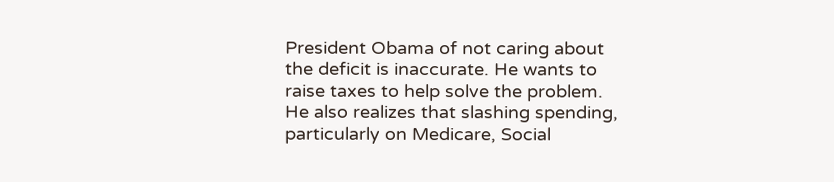President Obama of not caring about the deficit is inaccurate. He wants to raise taxes to help solve the problem. He also realizes that slashing spending, particularly on Medicare, Social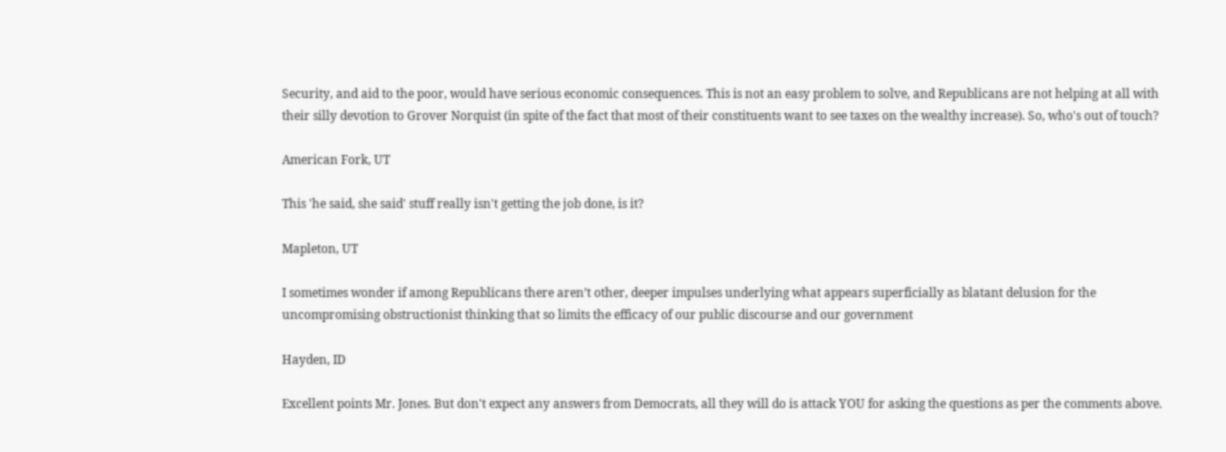Security, and aid to the poor, would have serious economic consequences. This is not an easy problem to solve, and Republicans are not helping at all with their silly devotion to Grover Norquist (in spite of the fact that most of their constituents want to see taxes on the wealthy increase). So, who's out of touch?

American Fork, UT

This 'he said, she said' stuff really isn't getting the job done, is it?

Mapleton, UT

I sometimes wonder if among Republicans there aren’t other, deeper impulses underlying what appears superficially as blatant delusion for the uncompromising obstructionist thinking that so limits the efficacy of our public discourse and our government

Hayden, ID

Excellent points Mr. Jones. But don't expect any answers from Democrats, all they will do is attack YOU for asking the questions as per the comments above.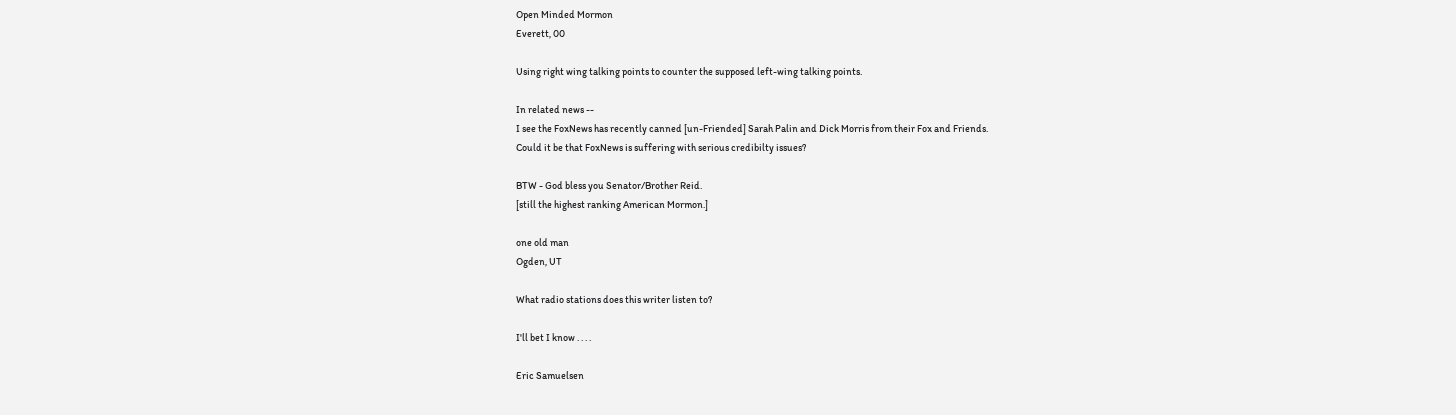Open Minded Mormon
Everett, 00

Using right wing talking points to counter the supposed left-wing talking points.

In related news --
I see the FoxNews has recently canned [un-Friended] Sarah Palin and Dick Morris from their Fox and Friends.
Could it be that FoxNews is suffering with serious credibilty issues?

BTW - God bless you Senator/Brother Reid.
[still the highest ranking American Mormon.]

one old man
Ogden, UT

What radio stations does this writer listen to?

I'll bet I know . . . .

Eric Samuelsen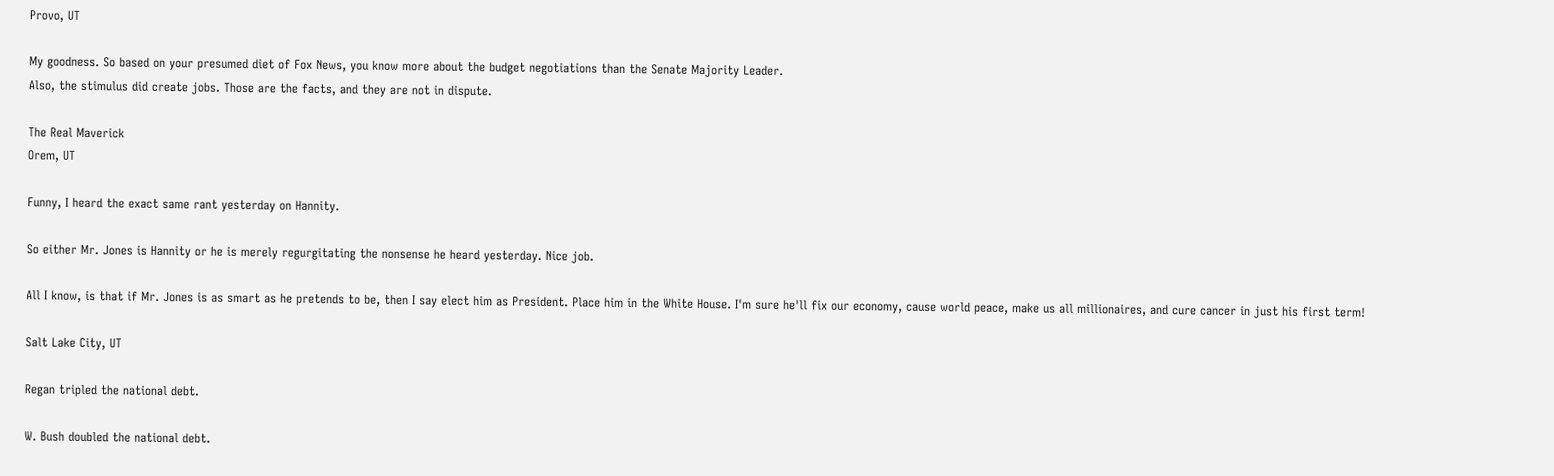Provo, UT

My goodness. So based on your presumed diet of Fox News, you know more about the budget negotiations than the Senate Majority Leader.
Also, the stimulus did create jobs. Those are the facts, and they are not in dispute.

The Real Maverick
Orem, UT

Funny, I heard the exact same rant yesterday on Hannity.

So either Mr. Jones is Hannity or he is merely regurgitating the nonsense he heard yesterday. Nice job.

All I know, is that if Mr. Jones is as smart as he pretends to be, then I say elect him as President. Place him in the White House. I'm sure he'll fix our economy, cause world peace, make us all millionaires, and cure cancer in just his first term!

Salt Lake City, UT

Regan tripled the national debt.

W. Bush doubled the national debt.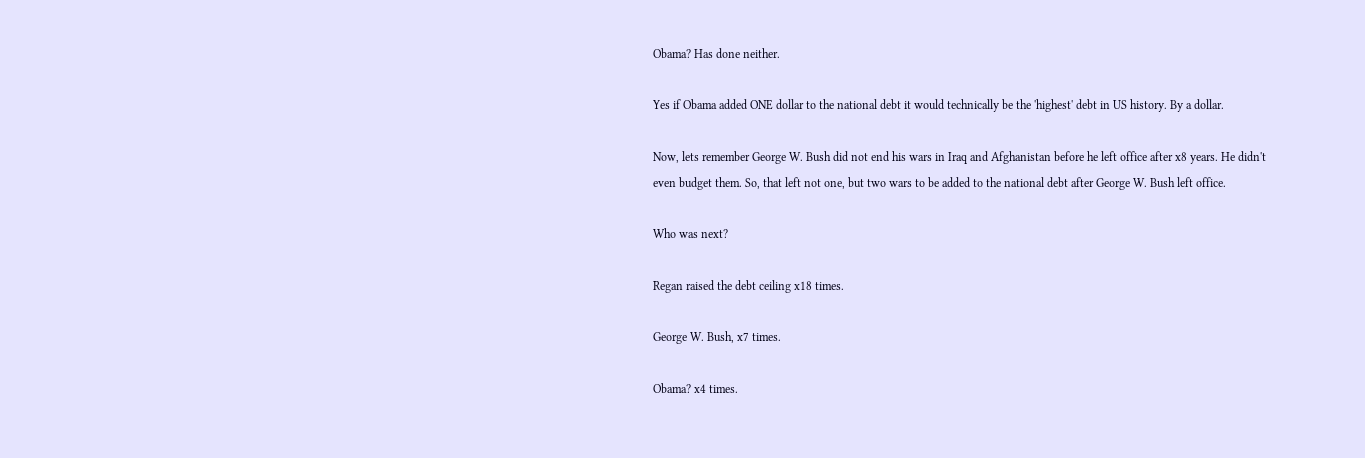Obama? Has done neither.

Yes if Obama added ONE dollar to the national debt it would technically be the 'highest' debt in US history. By a dollar.

Now, lets remember George W. Bush did not end his wars in Iraq and Afghanistan before he left office after x8 years. He didn't even budget them. So, that left not one, but two wars to be added to the national debt after George W. Bush left office.

Who was next?

Regan raised the debt ceiling x18 times.

George W. Bush, x7 times.

Obama? x4 times.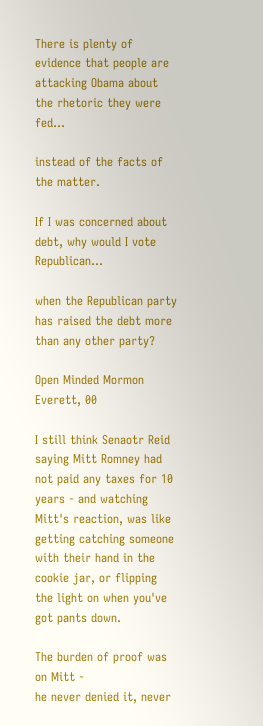There is plenty of evidence that people are attacking Obama about the rhetoric they were fed...

instead of the facts of the matter.

If I was concerned about debt, why would I vote Republican...

when the Republican party has raised the debt more than any other party?

Open Minded Mormon
Everett, 00

I still think Senaotr Reid saying Mitt Romney had not paid any taxes for 10 years - and watching Mitt's reaction, was like getting catching someone with their hand in the cookie jar, or flipping the light on when you've got pants down.

The burden of proof was on Mitt -
he never denied it, never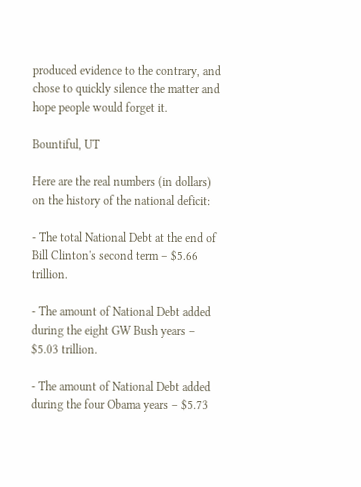produced evidence to the contrary, and chose to quickly silence the matter and hope people would forget it.

Bountiful, UT

Here are the real numbers (in dollars) on the history of the national deficit:

- The total National Debt at the end of Bill Clinton's second term – $5.66 trillion.

- The amount of National Debt added during the eight GW Bush years – $5.03 trillion.

- The amount of National Debt added during the four Obama years – $5.73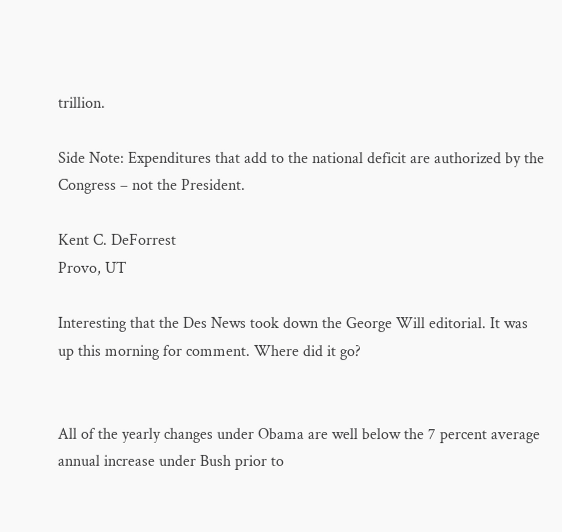trillion.

Side Note: Expenditures that add to the national deficit are authorized by the Congress – not the President.

Kent C. DeForrest
Provo, UT

Interesting that the Des News took down the George Will editorial. It was up this morning for comment. Where did it go?


All of the yearly changes under Obama are well below the 7 percent average annual increase under Bush prior to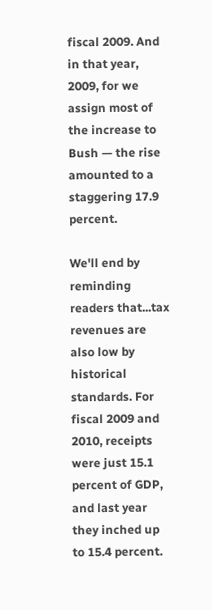fiscal 2009. And in that year, 2009, for we assign most of the increase to Bush — the rise amounted to a staggering 17.9 percent.

We'll end by reminding readers that...tax revenues are also low by historical standards. For fiscal 2009 and 2010, receipts were just 15.1 percent of GDP, and last year they inched up to 15.4 percent.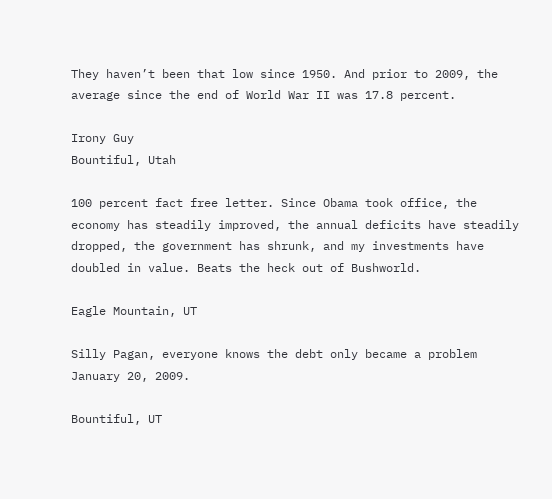They haven’t been that low since 1950. And prior to 2009, the average since the end of World War II was 17.8 percent.

Irony Guy
Bountiful, Utah

100 percent fact free letter. Since Obama took office, the economy has steadily improved, the annual deficits have steadily dropped, the government has shrunk, and my investments have doubled in value. Beats the heck out of Bushworld.

Eagle Mountain, UT

Silly Pagan, everyone knows the debt only became a problem January 20, 2009.

Bountiful, UT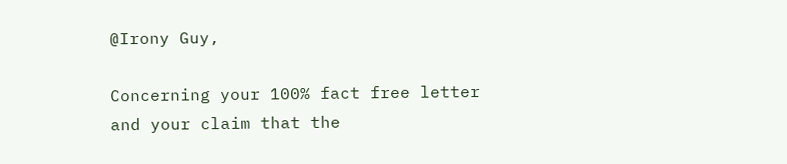@Irony Guy,

Concerning your 100% fact free letter and your claim that the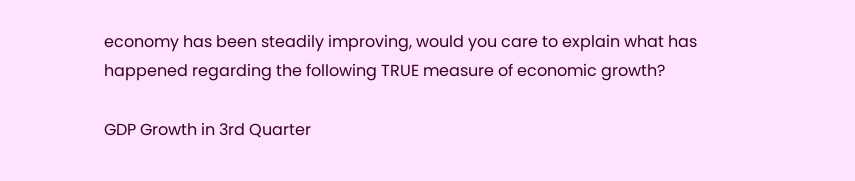economy has been steadily improving, would you care to explain what has happened regarding the following TRUE measure of economic growth?

GDP Growth in 3rd Quarter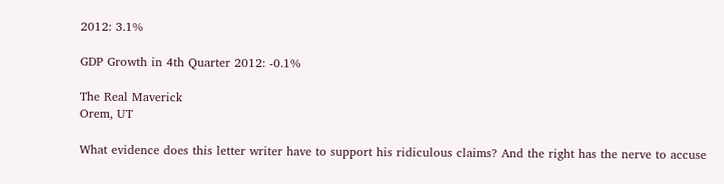2012: 3.1%

GDP Growth in 4th Quarter 2012: -0.1%

The Real Maverick
Orem, UT

What evidence does this letter writer have to support his ridiculous claims? And the right has the nerve to accuse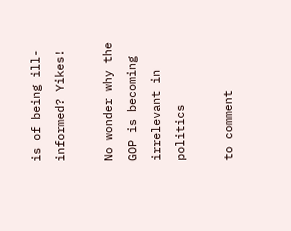is of being ill-informed? Yikes!

No wonder why the GOP is becoming irrelevant in politics

to comment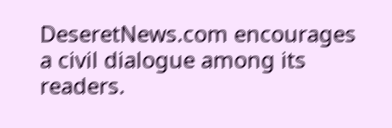DeseretNews.com encourages a civil dialogue among its readers.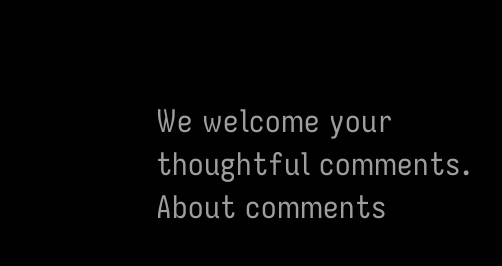We welcome your thoughtful comments.
About comments